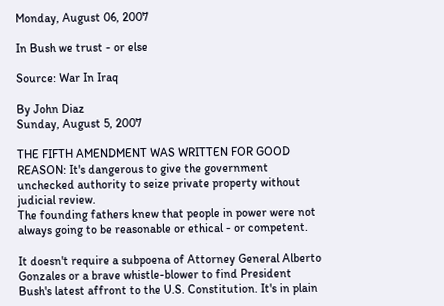Monday, August 06, 2007

In Bush we trust - or else

Source: War In Iraq

By John Diaz
Sunday, August 5, 2007

THE FIFTH AMENDMENT WAS WRITTEN FOR GOOD REASON: It's dangerous to give the government unchecked authority to seize private property without judicial review.
The founding fathers knew that people in power were not always going to be reasonable or ethical - or competent.

It doesn't require a subpoena of Attorney General Alberto Gonzales or a brave whistle-blower to find President Bush's latest affront to the U.S. Constitution. It's in plain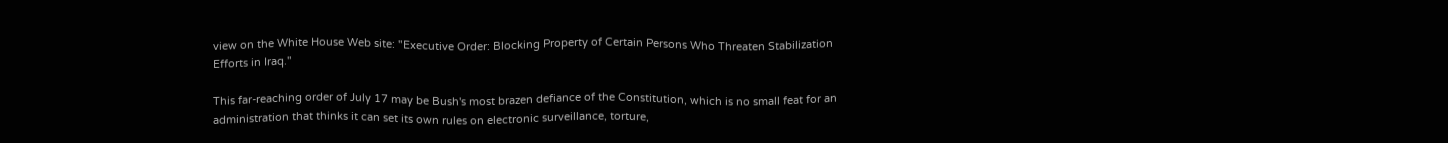view on the White House Web site: "Executive Order: Blocking Property of Certain Persons Who Threaten Stabilization Efforts in Iraq."

This far-reaching order of July 17 may be Bush's most brazen defiance of the Constitution, which is no small feat for an administration that thinks it can set its own rules on electronic surveillance, torture,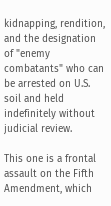kidnapping, rendition, and the designation of "enemy combatants" who can be arrested on U.S. soil and held indefinitely without judicial review.

This one is a frontal assault on the Fifth Amendment, which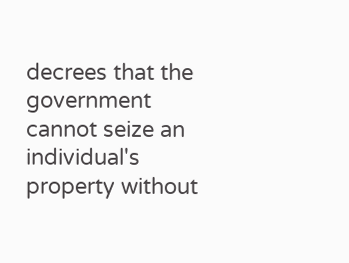decrees that the government cannot seize an individual's property without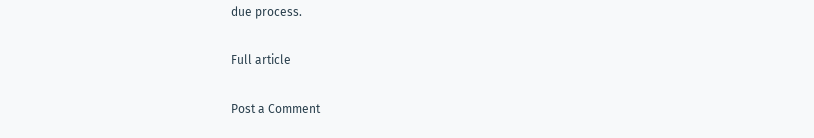due process.

Full article

Post a Comment